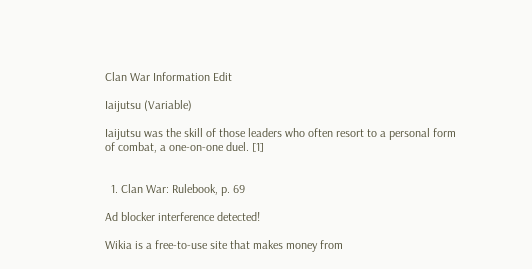Clan War Information Edit

Iaijutsu (Variable)

Iaijutsu was the skill of those leaders who often resort to a personal form of combat, a one-on-one duel. [1]


  1. Clan War: Rulebook, p. 69

Ad blocker interference detected!

Wikia is a free-to-use site that makes money from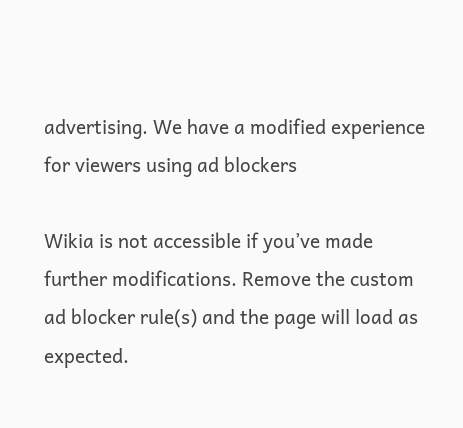advertising. We have a modified experience for viewers using ad blockers

Wikia is not accessible if you’ve made further modifications. Remove the custom ad blocker rule(s) and the page will load as expected.